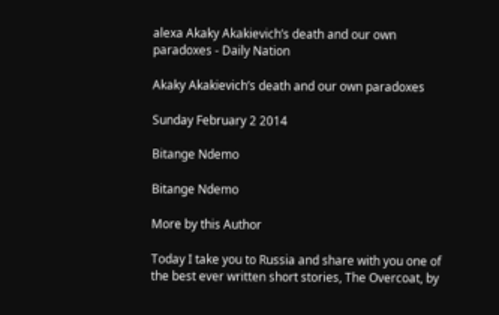alexa Akaky Akakievich’s death and our own paradoxes - Daily Nation

Akaky Akakievich’s death and our own paradoxes

Sunday February 2 2014

Bitange Ndemo

Bitange Ndemo

More by this Author

Today I take you to Russia and share with you one of the best ever written short stories, The Overcoat, by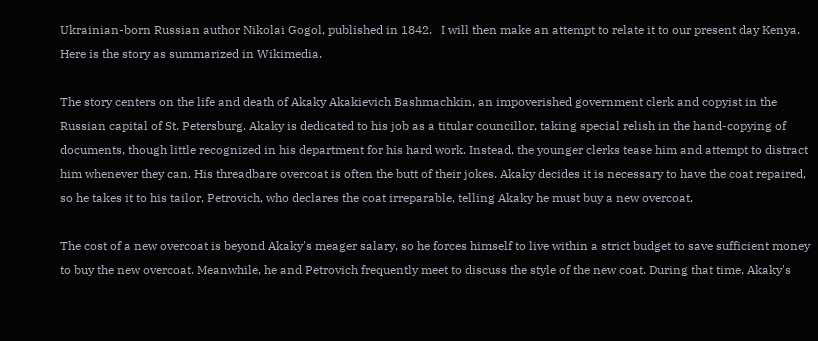Ukrainian-born Russian author Nikolai Gogol, published in 1842.   I will then make an attempt to relate it to our present day Kenya.  Here is the story as summarized in Wikimedia.

The story centers on the life and death of Akaky Akakievich Bashmachkin, an impoverished government clerk and copyist in the Russian capital of St. Petersburg. Akaky is dedicated to his job as a titular councillor, taking special relish in the hand-copying of documents, though little recognized in his department for his hard work. Instead, the younger clerks tease him and attempt to distract him whenever they can. His threadbare overcoat is often the butt of their jokes. Akaky decides it is necessary to have the coat repaired, so he takes it to his tailor, Petrovich, who declares the coat irreparable, telling Akaky he must buy a new overcoat.

The cost of a new overcoat is beyond Akaky's meager salary, so he forces himself to live within a strict budget to save sufficient money to buy the new overcoat. Meanwhile, he and Petrovich frequently meet to discuss the style of the new coat. During that time, Akaky's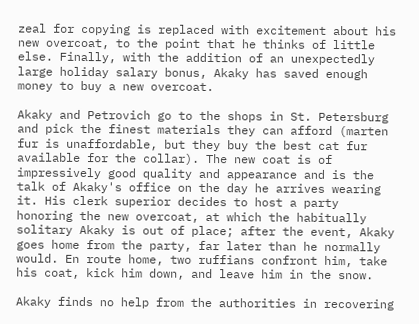zeal for copying is replaced with excitement about his new overcoat, to the point that he thinks of little else. Finally, with the addition of an unexpectedly large holiday salary bonus, Akaky has saved enough money to buy a new overcoat.

Akaky and Petrovich go to the shops in St. Petersburg and pick the finest materials they can afford (marten fur is unaffordable, but they buy the best cat fur available for the collar). The new coat is of impressively good quality and appearance and is the talk of Akaky's office on the day he arrives wearing it. His clerk superior decides to host a party honoring the new overcoat, at which the habitually solitary Akaky is out of place; after the event, Akaky goes home from the party, far later than he normally would. En route home, two ruffians confront him, take his coat, kick him down, and leave him in the snow.

Akaky finds no help from the authorities in recovering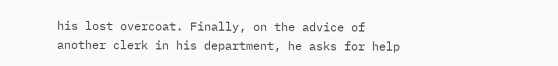his lost overcoat. Finally, on the advice of another clerk in his department, he asks for help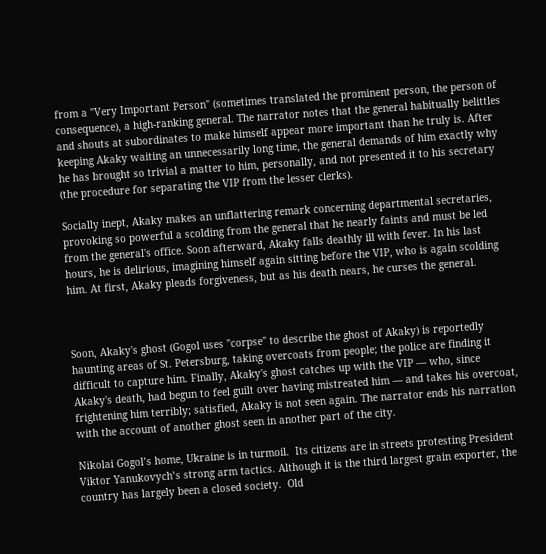from a "Very Important Person" (sometimes translated the prominent person, the person of consequence), a high-ranking general. The narrator notes that the general habitually belittles and shouts at subordinates to make himself appear more important than he truly is. After keeping Akaky waiting an unnecessarily long time, the general demands of him exactly why he has brought so trivial a matter to him, personally, and not presented it to his secretary (the procedure for separating the VIP from the lesser clerks).

Socially inept, Akaky makes an unflattering remark concerning departmental secretaries, provoking so powerful a scolding from the general that he nearly faints and must be led from the general's office. Soon afterward, Akaky falls deathly ill with fever. In his last hours, he is delirious, imagining himself again sitting before the VIP, who is again scolding him. At first, Akaky pleads forgiveness, but as his death nears, he curses the general.



Soon, Akaky's ghost (Gogol uses "corpse" to describe the ghost of Akaky) is reportedly haunting areas of St. Petersburg, taking overcoats from people; the police are finding it difficult to capture him. Finally, Akaky's ghost catches up with the VIP — who, since Akaky's death, had begun to feel guilt over having mistreated him — and takes his overcoat, frightening him terribly; satisfied, Akaky is not seen again. The narrator ends his narration with the account of another ghost seen in another part of the city.

Nikolai Gogol’s home, Ukraine is in turmoil.  Its citizens are in streets protesting President Viktor Yanukovych’s strong arm tactics. Although it is the third largest grain exporter, the country has largely been a closed society.  Old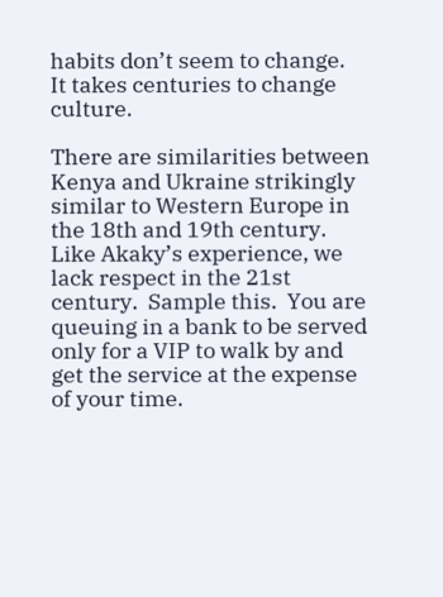habits don’t seem to change.  It takes centuries to change culture.

There are similarities between Kenya and Ukraine strikingly similar to Western Europe in the 18th and 19th century.  Like Akaky’s experience, we lack respect in the 21st century.  Sample this.  You are queuing in a bank to be served only for a VIP to walk by and get the service at the expense of your time.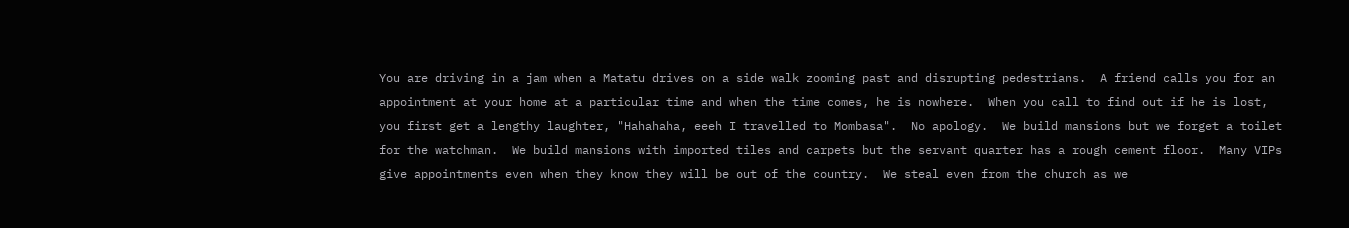You are driving in a jam when a Matatu drives on a side walk zooming past and disrupting pedestrians.  A friend calls you for an appointment at your home at a particular time and when the time comes, he is nowhere.  When you call to find out if he is lost, you first get a lengthy laughter, "Hahahaha, eeeh I travelled to Mombasa".  No apology.  We build mansions but we forget a toilet for the watchman.  We build mansions with imported tiles and carpets but the servant quarter has a rough cement floor.  Many VIPs give appointments even when they know they will be out of the country.  We steal even from the church as we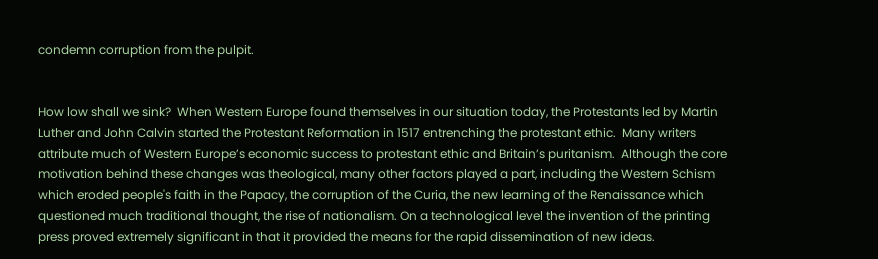condemn corruption from the pulpit.


How low shall we sink?  When Western Europe found themselves in our situation today, the Protestants led by Martin Luther and John Calvin started the Protestant Reformation in 1517 entrenching the protestant ethic.  Many writers attribute much of Western Europe’s economic success to protestant ethic and Britain’s puritanism.  Although the core motivation behind these changes was theological, many other factors played a part, including the Western Schism which eroded people's faith in the Papacy, the corruption of the Curia, the new learning of the Renaissance which questioned much traditional thought, the rise of nationalism. On a technological level the invention of the printing press proved extremely significant in that it provided the means for the rapid dissemination of new ideas.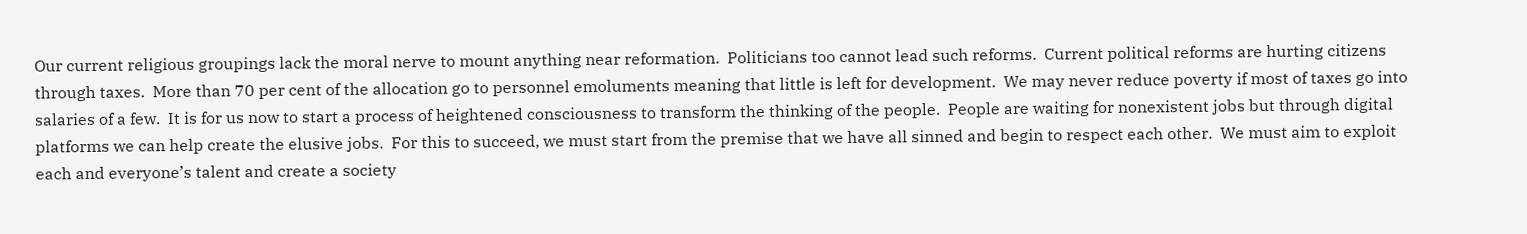Our current religious groupings lack the moral nerve to mount anything near reformation.  Politicians too cannot lead such reforms.  Current political reforms are hurting citizens through taxes.  More than 70 per cent of the allocation go to personnel emoluments meaning that little is left for development.  We may never reduce poverty if most of taxes go into salaries of a few.  It is for us now to start a process of heightened consciousness to transform the thinking of the people.  People are waiting for nonexistent jobs but through digital platforms we can help create the elusive jobs.  For this to succeed, we must start from the premise that we have all sinned and begin to respect each other.  We must aim to exploit each and everyone’s talent and create a society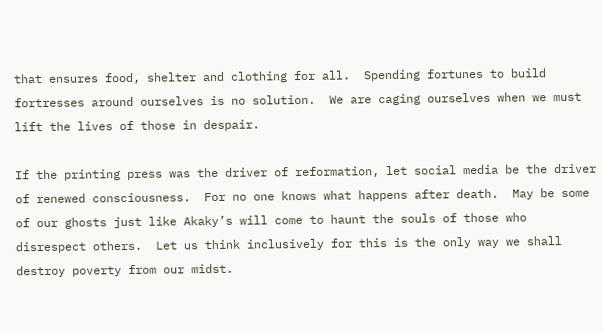that ensures food, shelter and clothing for all.  Spending fortunes to build fortresses around ourselves is no solution.  We are caging ourselves when we must lift the lives of those in despair.

If the printing press was the driver of reformation, let social media be the driver of renewed consciousness.  For no one knows what happens after death.  May be some of our ghosts just like Akaky’s will come to haunt the souls of those who disrespect others.  Let us think inclusively for this is the only way we shall destroy poverty from our midst.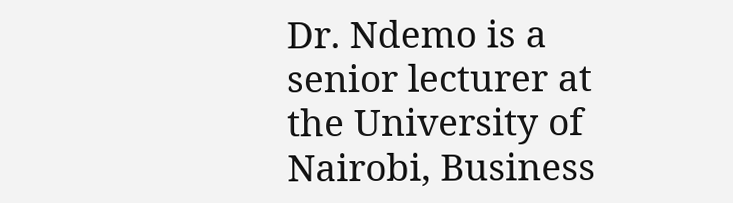Dr. Ndemo is a senior lecturer at the University of Nairobi, Business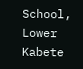School, Lower Kabete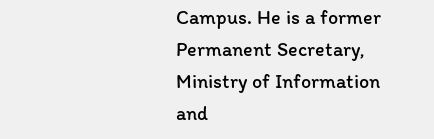Campus. He is a former Permanent Secretary, Ministry of Information and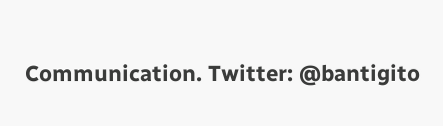Communication. Twitter: @bantigito